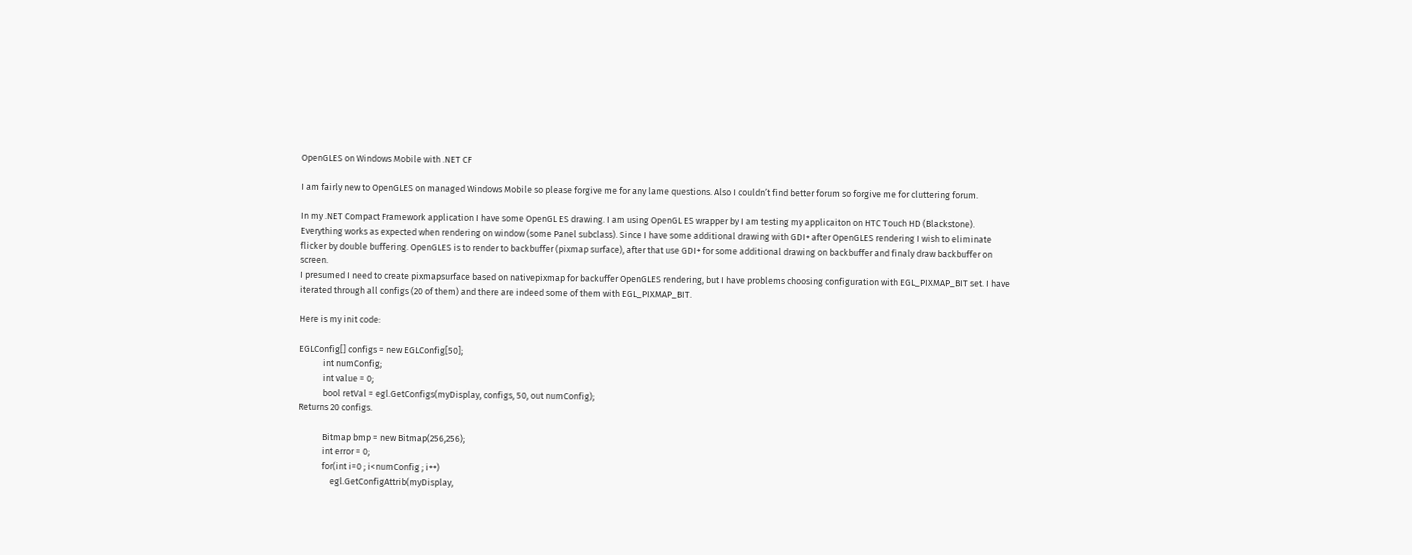OpenGLES on Windows Mobile with .NET CF

I am fairly new to OpenGLES on managed Windows Mobile so please forgive me for any lame questions. Also I couldn’t find better forum so forgive me for cluttering forum.

In my .NET Compact Framework application I have some OpenGL ES drawing. I am using OpenGL ES wrapper by I am testing my applicaiton on HTC Touch HD (Blackstone). Everything works as expected when rendering on window (some Panel subclass). Since I have some additional drawing with GDI+ after OpenGLES rendering I wish to eliminate flicker by double buffering. OpenGLES is to render to backbuffer (pixmap surface), after that use GDI+ for some additional drawing on backbuffer and finaly draw backbuffer on screen.
I presumed I need to create pixmapsurface based on nativepixmap for backuffer OpenGLES rendering, but I have problems choosing configuration with EGL_PIXMAP_BIT set. I have iterated through all configs (20 of them) and there are indeed some of them with EGL_PIXMAP_BIT.

Here is my init code:

EGLConfig[] configs = new EGLConfig[50];
            int numConfig;
            int value = 0;
            bool retVal = egl.GetConfigs(myDisplay, configs, 50, out numConfig);
Returns 20 configs.

            Bitmap bmp = new Bitmap(256,256);
            int error = 0;
            for(int i=0 ; i<numConfig ; i++)
                egl.GetConfigAttrib(myDisplay,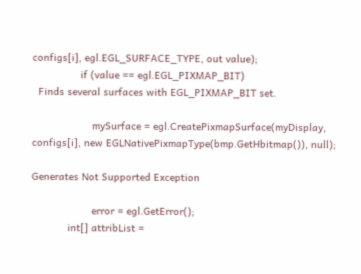configs[i], egl.EGL_SURFACE_TYPE, out value);
                if (value == egl.EGL_PIXMAP_BIT)
  Finds several surfaces with EGL_PIXMAP_BIT set.

                    mySurface = egl.CreatePixmapSurface(myDisplay, configs[i], new EGLNativePixmapType(bmp.GetHbitmap()), null);

Generates Not Supported Exception

                    error = egl.GetError();
            int[] attribList =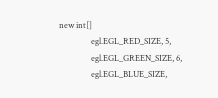new int[]
                egl.EGL_RED_SIZE, 5,
                egl.EGL_GREEN_SIZE, 6,
                egl.EGL_BLUE_SIZE,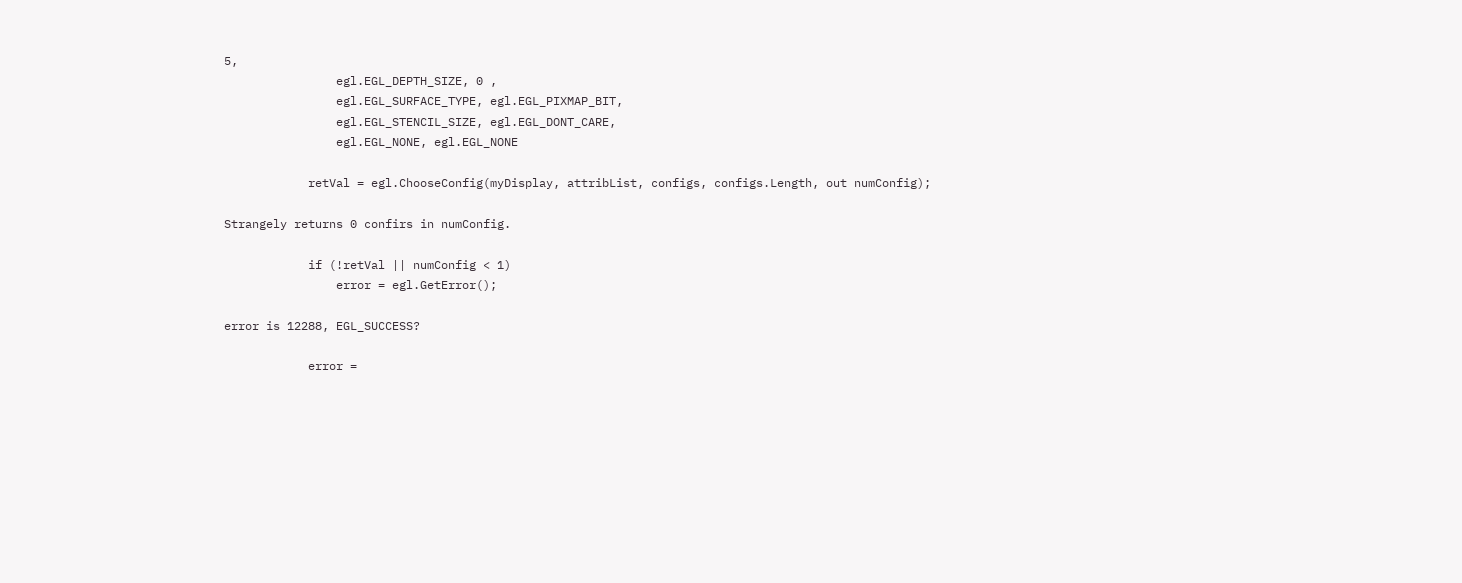5,
                egl.EGL_DEPTH_SIZE, 0 ,
                egl.EGL_SURFACE_TYPE, egl.EGL_PIXMAP_BIT,
                egl.EGL_STENCIL_SIZE, egl.EGL_DONT_CARE,
                egl.EGL_NONE, egl.EGL_NONE

            retVal = egl.ChooseConfig(myDisplay, attribList, configs, configs.Length, out numConfig);

Strangely returns 0 confirs in numConfig.

            if (!retVal || numConfig < 1)
                error = egl.GetError();

error is 12288, EGL_SUCCESS?

            error =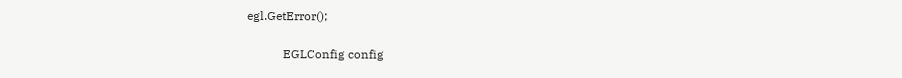egl.GetError();

            EGLConfig config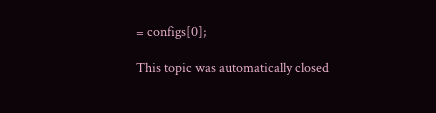= configs[0];

This topic was automatically closed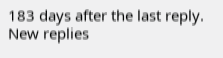183 days after the last reply. New replies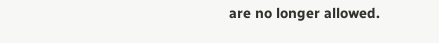are no longer allowed.